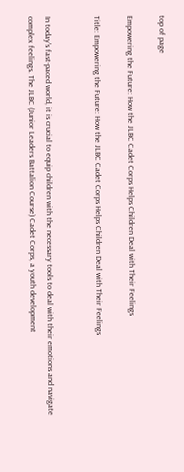top of page

Empowering the Future: How the JLBC Cadet Corps Helps Children Deal with Their Feelings

Title: Empowering the Future: How the JLBC Cadet Corps Helps Children Deal with Their Feelings


In today's fast-paced world, it is crucial to equip children with the necessary tools to deal with their emotions and navigate complex feelings. The JLBC (Junior Leaders Battalion Course) Cadet Corps, a youth development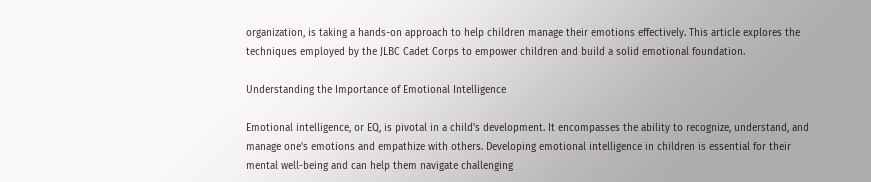organization, is taking a hands-on approach to help children manage their emotions effectively. This article explores the techniques employed by the JLBC Cadet Corps to empower children and build a solid emotional foundation.

Understanding the Importance of Emotional Intelligence

Emotional intelligence, or EQ, is pivotal in a child's development. It encompasses the ability to recognize, understand, and manage one's emotions and empathize with others. Developing emotional intelligence in children is essential for their mental well-being and can help them navigate challenging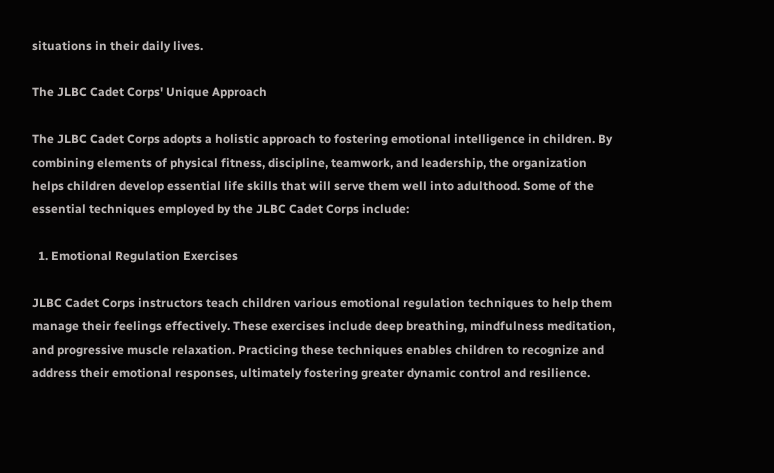situations in their daily lives.

The JLBC Cadet Corps' Unique Approach

The JLBC Cadet Corps adopts a holistic approach to fostering emotional intelligence in children. By combining elements of physical fitness, discipline, teamwork, and leadership, the organization helps children develop essential life skills that will serve them well into adulthood. Some of the essential techniques employed by the JLBC Cadet Corps include:

  1. Emotional Regulation Exercises

JLBC Cadet Corps instructors teach children various emotional regulation techniques to help them manage their feelings effectively. These exercises include deep breathing, mindfulness meditation, and progressive muscle relaxation. Practicing these techniques enables children to recognize and address their emotional responses, ultimately fostering greater dynamic control and resilience.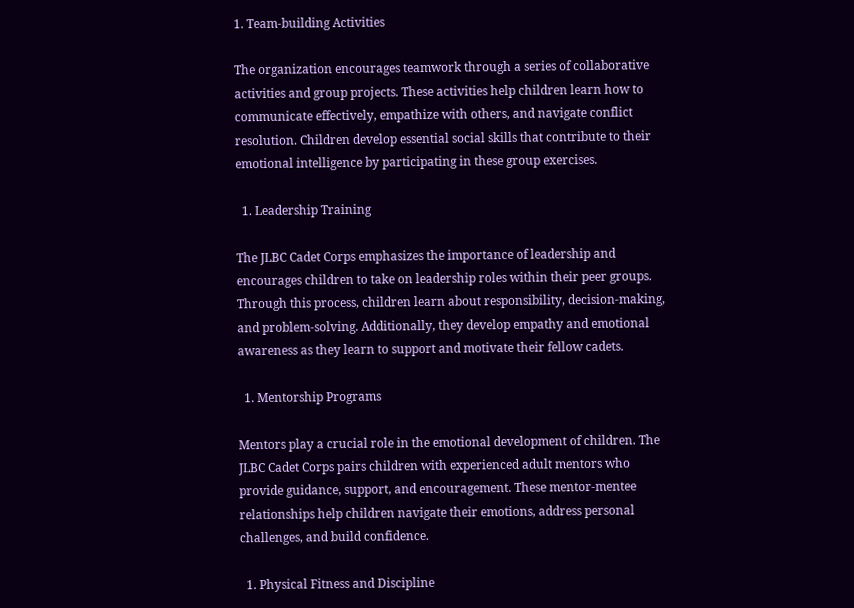1. Team-building Activities

The organization encourages teamwork through a series of collaborative activities and group projects. These activities help children learn how to communicate effectively, empathize with others, and navigate conflict resolution. Children develop essential social skills that contribute to their emotional intelligence by participating in these group exercises.

  1. Leadership Training

The JLBC Cadet Corps emphasizes the importance of leadership and encourages children to take on leadership roles within their peer groups. Through this process, children learn about responsibility, decision-making, and problem-solving. Additionally, they develop empathy and emotional awareness as they learn to support and motivate their fellow cadets.

  1. Mentorship Programs

Mentors play a crucial role in the emotional development of children. The JLBC Cadet Corps pairs children with experienced adult mentors who provide guidance, support, and encouragement. These mentor-mentee relationships help children navigate their emotions, address personal challenges, and build confidence.

  1. Physical Fitness and Discipline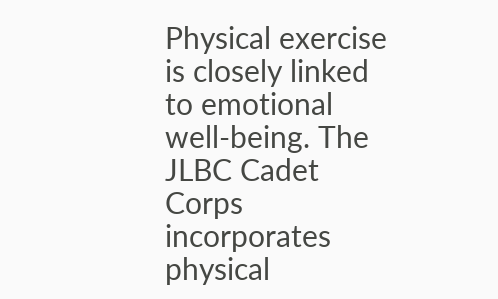Physical exercise is closely linked to emotional well-being. The JLBC Cadet Corps incorporates physical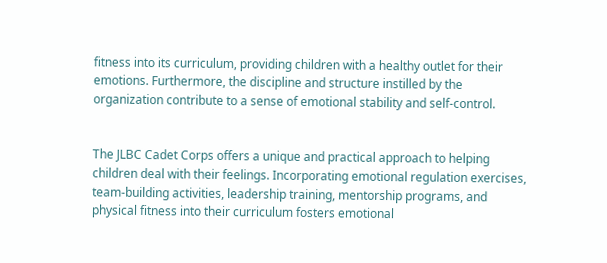fitness into its curriculum, providing children with a healthy outlet for their emotions. Furthermore, the discipline and structure instilled by the organization contribute to a sense of emotional stability and self-control.


The JLBC Cadet Corps offers a unique and practical approach to helping children deal with their feelings. Incorporating emotional regulation exercises, team-building activities, leadership training, mentorship programs, and physical fitness into their curriculum fosters emotional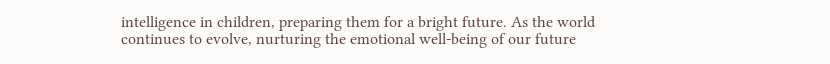intelligence in children, preparing them for a bright future. As the world continues to evolve, nurturing the emotional well-being of our future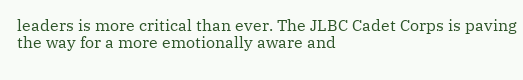leaders is more critical than ever. The JLBC Cadet Corps is paving the way for a more emotionally aware and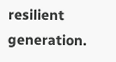resilient generation.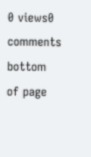0 views0 comments
bottom of page